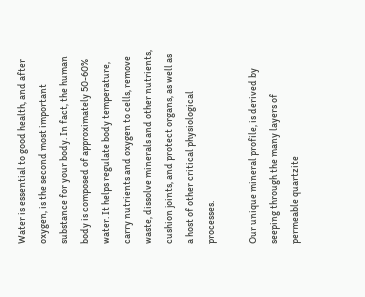Water is essential to good health, and after oxygen, is the second most important substance for your body. In fact, the human body is composed of approximately 50-60% water. It helps regulate body temperature, carry nutrients and oxygen to cells, remove waste, dissolve minerals and other nutrients, cushion joints, and protect organs, as well as a host of other critical physiological processes.

Our unique mineral profile, is derived by seeping through the many layers of permeable quartzite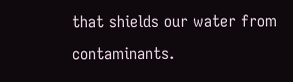that shields our water from contaminants.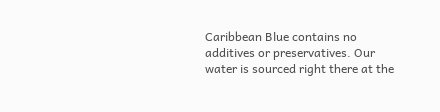Caribbean Blue contains no additives or preservatives. Our water is sourced right there at the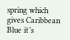spring which gives Caribbean Blue it’s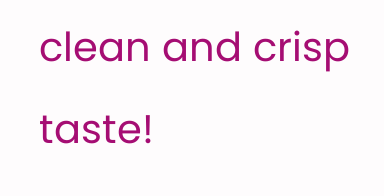clean and crisp taste!